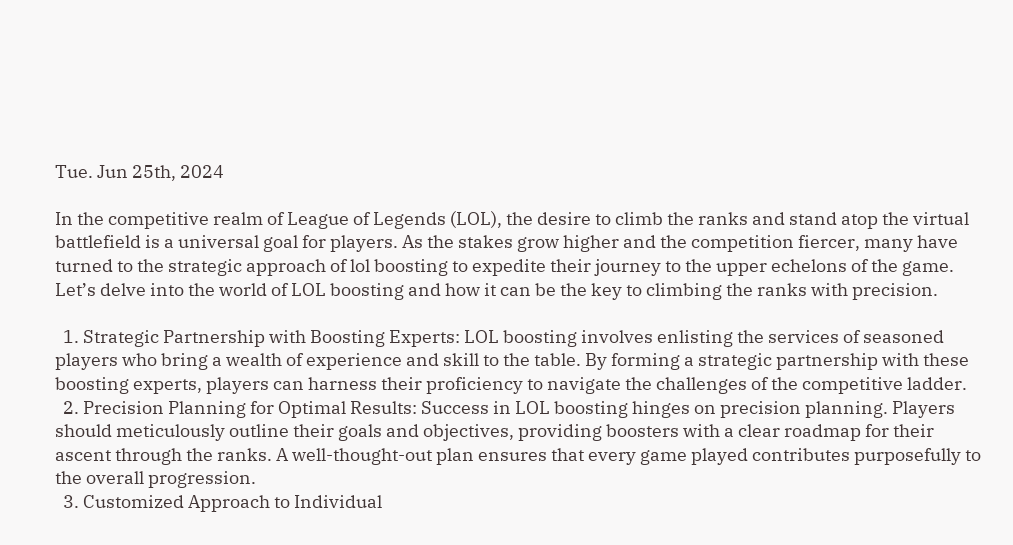Tue. Jun 25th, 2024

In the competitive realm of League of Legends (LOL), the desire to climb the ranks and stand atop the virtual battlefield is a universal goal for players. As the stakes grow higher and the competition fiercer, many have turned to the strategic approach of lol boosting to expedite their journey to the upper echelons of the game. Let’s delve into the world of LOL boosting and how it can be the key to climbing the ranks with precision.

  1. Strategic Partnership with Boosting Experts: LOL boosting involves enlisting the services of seasoned players who bring a wealth of experience and skill to the table. By forming a strategic partnership with these boosting experts, players can harness their proficiency to navigate the challenges of the competitive ladder.
  2. Precision Planning for Optimal Results: Success in LOL boosting hinges on precision planning. Players should meticulously outline their goals and objectives, providing boosters with a clear roadmap for their ascent through the ranks. A well-thought-out plan ensures that every game played contributes purposefully to the overall progression.
  3. Customized Approach to Individual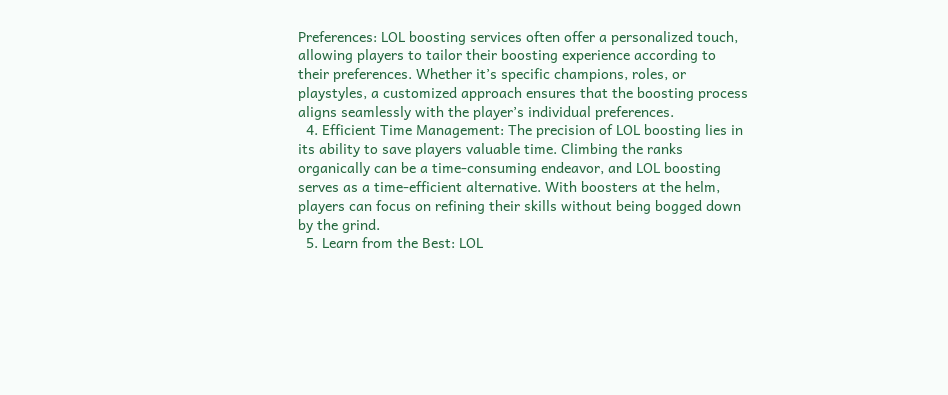Preferences: LOL boosting services often offer a personalized touch, allowing players to tailor their boosting experience according to their preferences. Whether it’s specific champions, roles, or playstyles, a customized approach ensures that the boosting process aligns seamlessly with the player’s individual preferences.
  4. Efficient Time Management: The precision of LOL boosting lies in its ability to save players valuable time. Climbing the ranks organically can be a time-consuming endeavor, and LOL boosting serves as a time-efficient alternative. With boosters at the helm, players can focus on refining their skills without being bogged down by the grind.
  5. Learn from the Best: LOL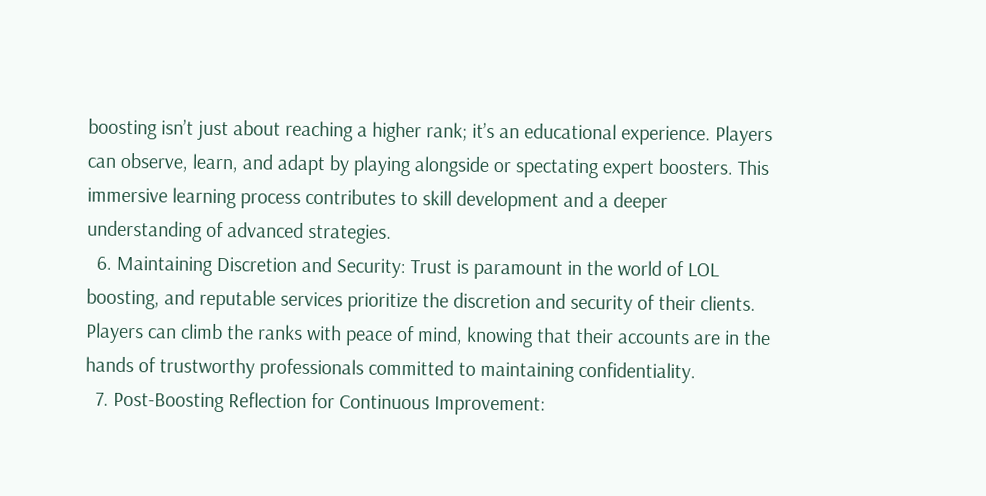boosting isn’t just about reaching a higher rank; it’s an educational experience. Players can observe, learn, and adapt by playing alongside or spectating expert boosters. This immersive learning process contributes to skill development and a deeper understanding of advanced strategies.
  6. Maintaining Discretion and Security: Trust is paramount in the world of LOL boosting, and reputable services prioritize the discretion and security of their clients. Players can climb the ranks with peace of mind, knowing that their accounts are in the hands of trustworthy professionals committed to maintaining confidentiality.
  7. Post-Boosting Reflection for Continuous Improvement: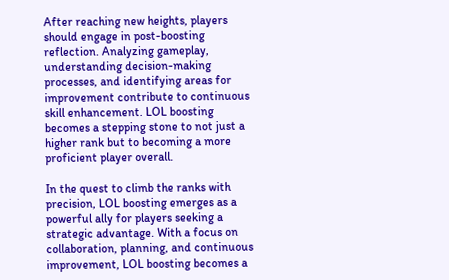After reaching new heights, players should engage in post-boosting reflection. Analyzing gameplay, understanding decision-making processes, and identifying areas for improvement contribute to continuous skill enhancement. LOL boosting becomes a stepping stone to not just a higher rank but to becoming a more proficient player overall.

In the quest to climb the ranks with precision, LOL boosting emerges as a powerful ally for players seeking a strategic advantage. With a focus on collaboration, planning, and continuous improvement, LOL boosting becomes a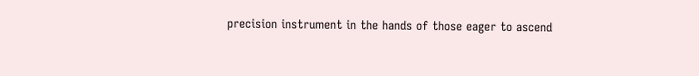precision instrument in the hands of those eager to ascend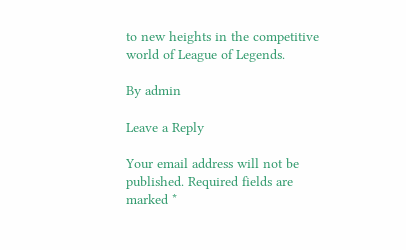to new heights in the competitive world of League of Legends.

By admin

Leave a Reply

Your email address will not be published. Required fields are marked *